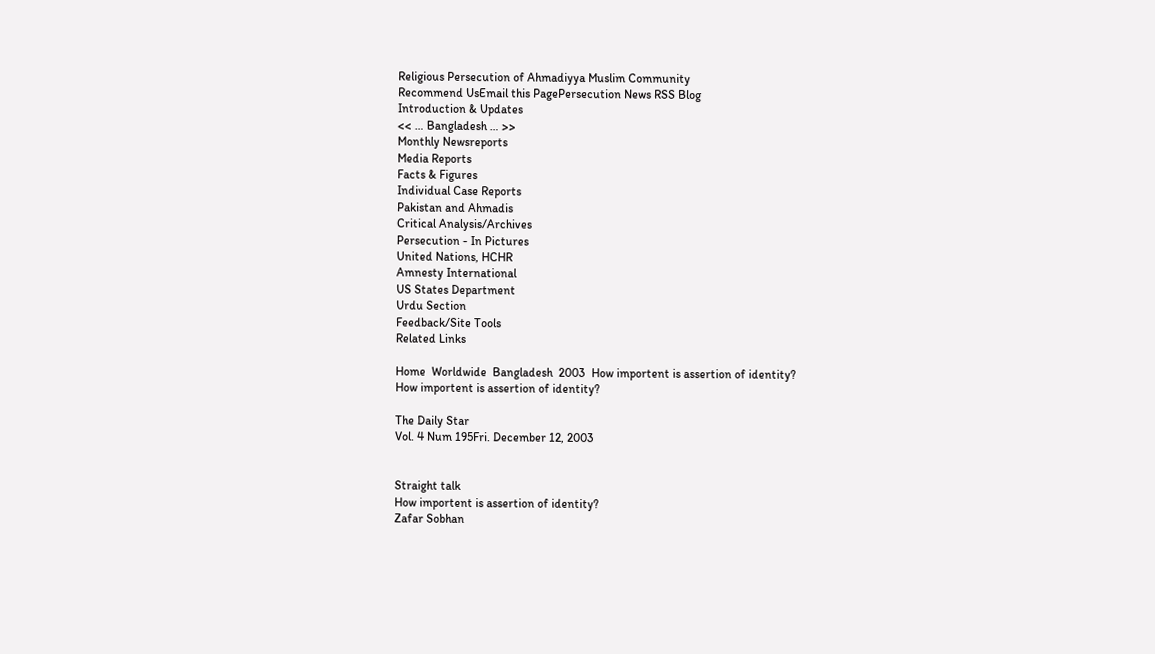Religious Persecution of Ahmadiyya Muslim Community
Recommend UsEmail this PagePersecution News RSS Blog
Introduction & Updates
<< … Bangladesh … >>
Monthly Newsreports
Media Reports
Facts & Figures
Individual Case Reports
Pakistan and Ahmadis
Critical Analysis/Archives
Persecution - In Pictures
United Nations, HCHR
Amnesty International
US States Department
Urdu Section
Feedback/Site Tools
Related Links

Home  Worldwide  Bangladesh  2003  How importent is assertion of identity?
How importent is assertion of identity?

The Daily Star
Vol. 4 Num 195Fri. December 12, 2003


Straight talk
How importent is assertion of identity?
Zafar Sobhan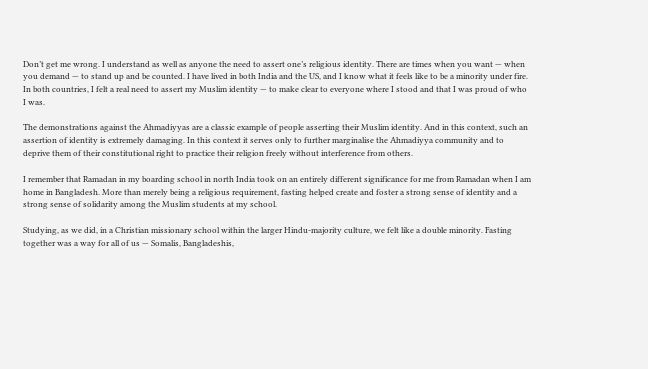Don’t get me wrong. I understand as well as anyone the need to assert one’s religious identity. There are times when you want — when you demand — to stand up and be counted. I have lived in both India and the US, and I know what it feels like to be a minority under fire. In both countries, I felt a real need to assert my Muslim identity — to make clear to everyone where I stood and that I was proud of who I was.

The demonstrations against the Ahmadiyyas are a classic example of people asserting their Muslim identity. And in this context, such an assertion of identity is extremely damaging. In this context it serves only to further marginalise the Ahmadiyya community and to deprive them of their constitutional right to practice their religion freely without interference from others.

I remember that Ramadan in my boarding school in north India took on an entirely different significance for me from Ramadan when I am home in Bangladesh. More than merely being a religious requirement, fasting helped create and foster a strong sense of identity and a strong sense of solidarity among the Muslim students at my school.

Studying, as we did, in a Christian missionary school within the larger Hindu-majority culture, we felt like a double minority. Fasting together was a way for all of us — Somalis, Bangladeshis,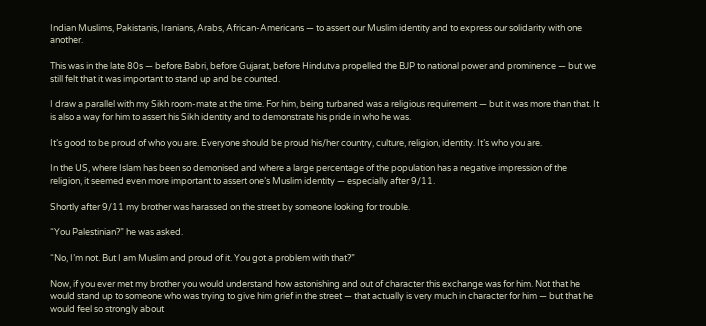Indian Muslims, Pakistanis, Iranians, Arabs, African-Americans — to assert our Muslim identity and to express our solidarity with one another.

This was in the late 80s — before Babri, before Gujarat, before Hindutva propelled the BJP to national power and prominence — but we still felt that it was important to stand up and be counted.

I draw a parallel with my Sikh room-mate at the time. For him, being turbaned was a religious requirement — but it was more than that. It is also a way for him to assert his Sikh identity and to demonstrate his pride in who he was.

It’s good to be proud of who you are. Everyone should be proud his/her country, culture, religion, identity. It’s who you are.

In the US, where Islam has been so demonised and where a large percentage of the population has a negative impression of the religion, it seemed even more important to assert one’s Muslim identity — especially after 9/11.

Shortly after 9/11 my brother was harassed on the street by someone looking for trouble.

“You Palestinian?” he was asked.

“No, I’m not. But I am Muslim and proud of it. You got a problem with that?”

Now, if you ever met my brother you would understand how astonishing and out of character this exchange was for him. Not that he would stand up to someone who was trying to give him grief in the street — that actually is very much in character for him — but that he would feel so strongly about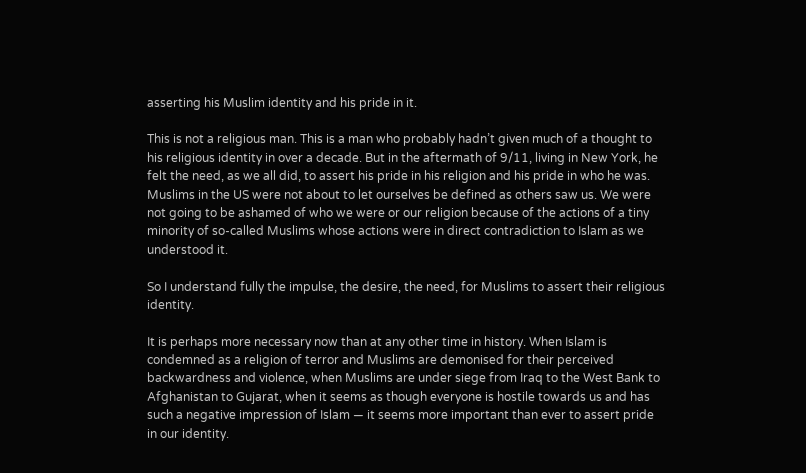asserting his Muslim identity and his pride in it.

This is not a religious man. This is a man who probably hadn’t given much of a thought to his religious identity in over a decade. But in the aftermath of 9/11, living in New York, he felt the need, as we all did, to assert his pride in his religion and his pride in who he was. Muslims in the US were not about to let ourselves be defined as others saw us. We were not going to be ashamed of who we were or our religion because of the actions of a tiny minority of so-called Muslims whose actions were in direct contradiction to Islam as we understood it.

So I understand fully the impulse, the desire, the need, for Muslims to assert their religious identity.

It is perhaps more necessary now than at any other time in history. When Islam is condemned as a religion of terror and Muslims are demonised for their perceived backwardness and violence, when Muslims are under siege from Iraq to the West Bank to Afghanistan to Gujarat, when it seems as though everyone is hostile towards us and has such a negative impression of Islam — it seems more important than ever to assert pride in our identity.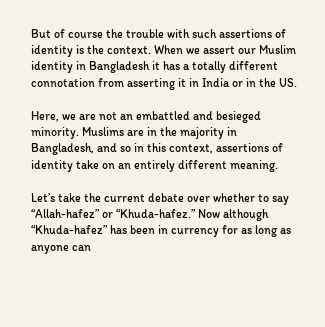But of course the trouble with such assertions of identity is the context. When we assert our Muslim identity in Bangladesh it has a totally different connotation from asserting it in India or in the US.

Here, we are not an embattled and besieged minority. Muslims are in the majority in Bangladesh, and so in this context, assertions of identity take on an entirely different meaning.

Let’s take the current debate over whether to say “Allah-hafez” or “Khuda-hafez.” Now although “Khuda-hafez” has been in currency for as long as anyone can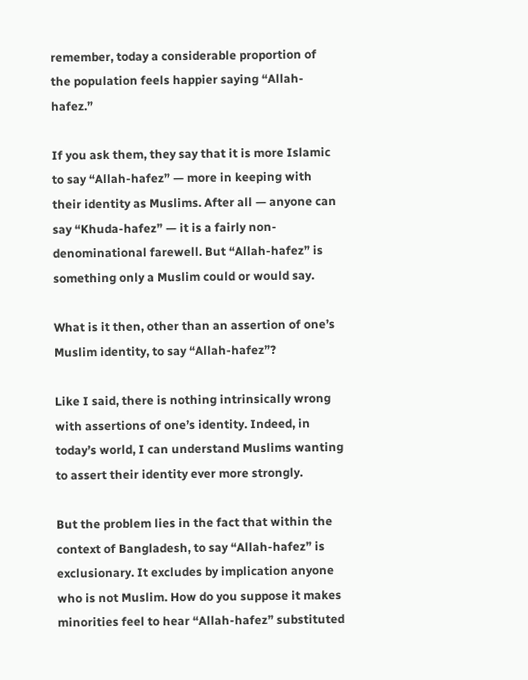remember, today a considerable proportion of the population feels happier saying “Allah-hafez.”

If you ask them, they say that it is more Islamic to say “Allah-hafez” — more in keeping with their identity as Muslims. After all — anyone can say “Khuda-hafez” — it is a fairly non-denominational farewell. But “Allah-hafez” is something only a Muslim could or would say.

What is it then, other than an assertion of one’s Muslim identity, to say “Allah-hafez”?

Like I said, there is nothing intrinsically wrong with assertions of one’s identity. Indeed, in today’s world, I can understand Muslims wanting to assert their identity ever more strongly.

But the problem lies in the fact that within the context of Bangladesh, to say “Allah-hafez” is exclusionary. It excludes by implication anyone who is not Muslim. How do you suppose it makes minorities feel to hear “Allah-hafez” substituted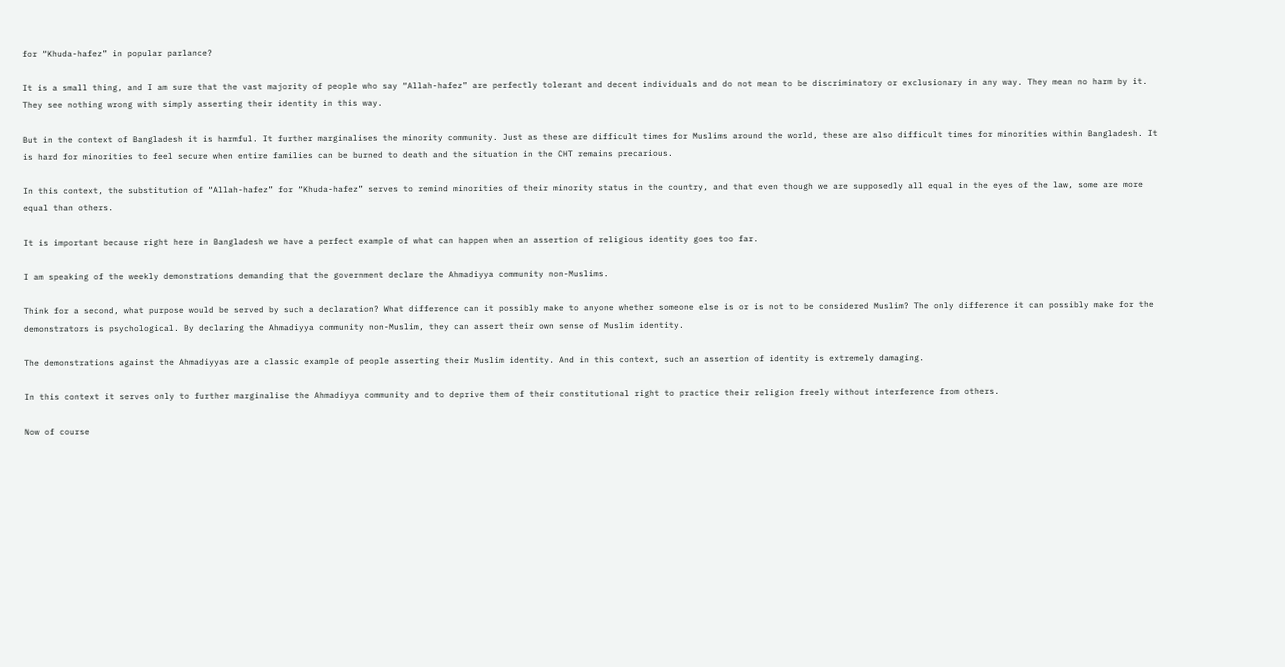for “Khuda-hafez” in popular parlance?

It is a small thing, and I am sure that the vast majority of people who say “Allah-hafez” are perfectly tolerant and decent individuals and do not mean to be discriminatory or exclusionary in any way. They mean no harm by it. They see nothing wrong with simply asserting their identity in this way.

But in the context of Bangladesh it is harmful. It further marginalises the minority community. Just as these are difficult times for Muslims around the world, these are also difficult times for minorities within Bangladesh. It is hard for minorities to feel secure when entire families can be burned to death and the situation in the CHT remains precarious.

In this context, the substitution of “Allah-hafez” for “Khuda-hafez” serves to remind minorities of their minority status in the country, and that even though we are supposedly all equal in the eyes of the law, some are more equal than others.

It is important because right here in Bangladesh we have a perfect example of what can happen when an assertion of religious identity goes too far.

I am speaking of the weekly demonstrations demanding that the government declare the Ahmadiyya community non-Muslims.

Think for a second, what purpose would be served by such a declaration? What difference can it possibly make to anyone whether someone else is or is not to be considered Muslim? The only difference it can possibly make for the demonstrators is psychological. By declaring the Ahmadiyya community non-Muslim, they can assert their own sense of Muslim identity.

The demonstrations against the Ahmadiyyas are a classic example of people asserting their Muslim identity. And in this context, such an assertion of identity is extremely damaging.

In this context it serves only to further marginalise the Ahmadiyya community and to deprive them of their constitutional right to practice their religion freely without interference from others.

Now of course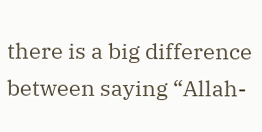there is a big difference between saying “Allah-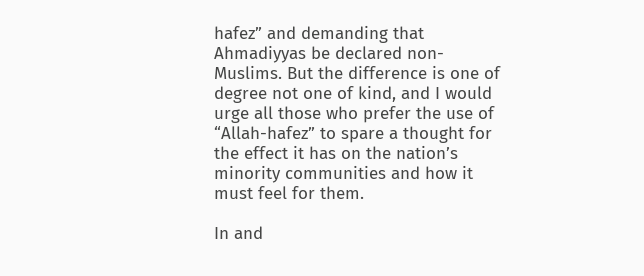hafez” and demanding that Ahmadiyyas be declared non-Muslims. But the difference is one of degree not one of kind, and I would urge all those who prefer the use of “Allah-hafez” to spare a thought for the effect it has on the nation’s minority communities and how it must feel for them.

In and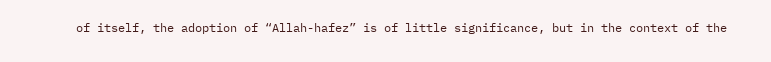of itself, the adoption of “Allah-hafez” is of little significance, but in the context of the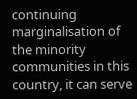continuing marginalisation of the minority communities in this country, it can serve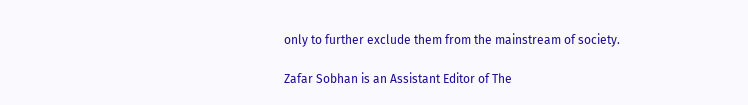only to further exclude them from the mainstream of society.

Zafar Sobhan is an Assistant Editor of The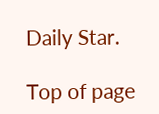Daily Star.

Top of page